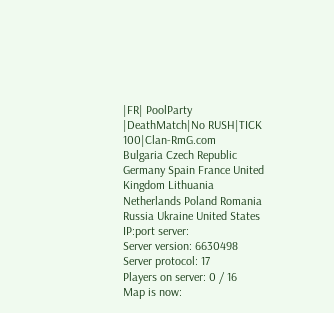|FR| PoolParty |DeathMatch|No RUSH|TICK 100|Clan-RmG.com
Bulgaria Czech Republic Germany Spain France United Kingdom Lithuania Netherlands Poland Romania Russia Ukraine United States
IP:port server:
Server version: 6630498
Server protocol: 17
Players on server: 0 / 16
Map is now: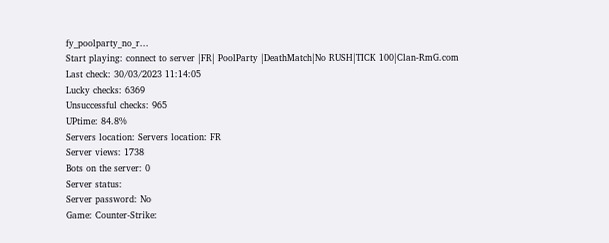fy_poolparty_no_r...
Start playing: connect to server |FR| PoolParty |DeathMatch|No RUSH|TICK 100|Clan-RmG.com
Last check: 30/03/2023 11:14:05
Lucky checks: 6369
Unsuccessful checks: 965
UPtime: 84.8%
Servers location: Servers location: FR
Server views: 1738
Bots on the server: 0
Server status:
Server password: No
Game: Counter-Strike: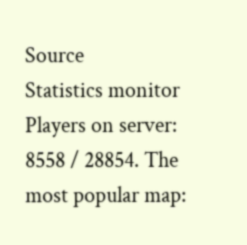Source
Statistics monitor Players on server: 8558 / 28854. The most popular map: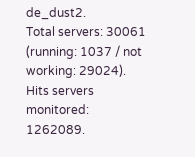de_dust2.
Total servers: 30061 (running: 1037 / not working: 29024).
Hits servers monitored: 1262089.